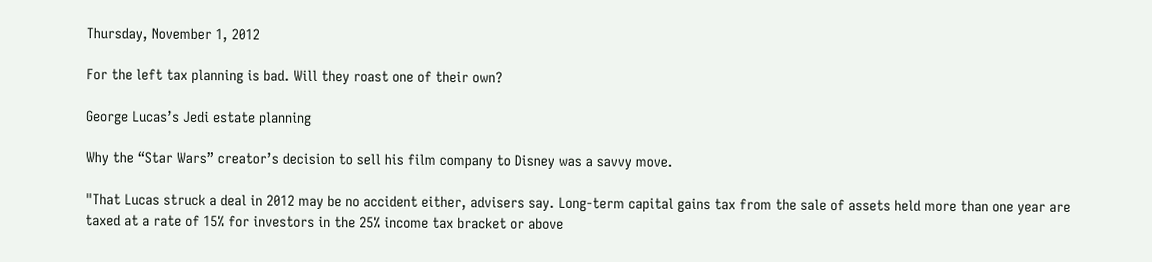Thursday, November 1, 2012

For the left tax planning is bad. Will they roast one of their own?

George Lucas’s Jedi estate planning

Why the “Star Wars” creator’s decision to sell his film company to Disney was a savvy move.

"That Lucas struck a deal in 2012 may be no accident either, advisers say. Long-term capital gains tax from the sale of assets held more than one year are taxed at a rate of 15% for investors in the 25% income tax bracket or above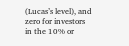(Lucas’s level), and zero for investors in the 10% or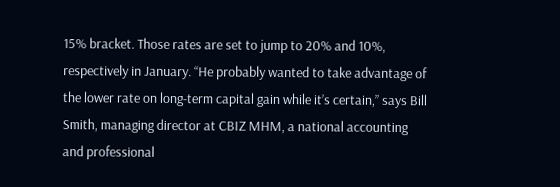15% bracket. Those rates are set to jump to 20% and 10%, respectively in January. “He probably wanted to take advantage of the lower rate on long-term capital gain while it’s certain,” says Bill Smith, managing director at CBIZ MHM, a national accounting and professional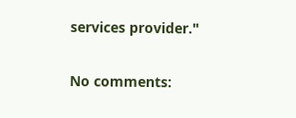services provider."

No comments: